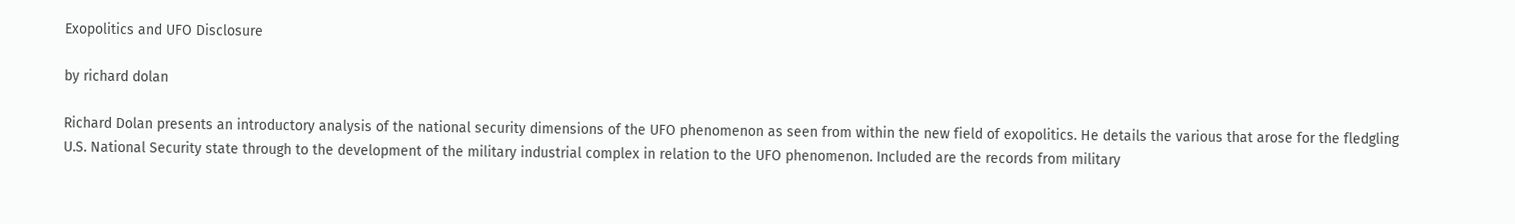Exopolitics and UFO Disclosure

by richard dolan

Richard Dolan presents an introductory analysis of the national security dimensions of the UFO phenomenon as seen from within the new field of exopolitics. He details the various that arose for the fledgling U.S. National Security state through to the development of the military industrial complex in relation to the UFO phenomenon. Included are the records from military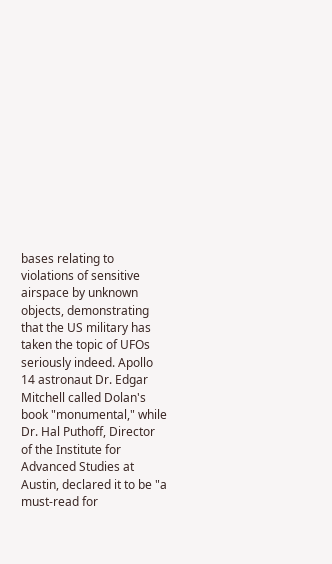bases relating to violations of sensitive airspace by unknown objects, demonstrating that the US military has taken the topic of UFOs seriously indeed. Apollo 14 astronaut Dr. Edgar Mitchell called Dolan's book "monumental," while Dr. Hal Puthoff, Director of the Institute for Advanced Studies at Austin, declared it to be "a must-read for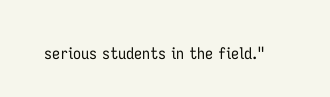serious students in the field."